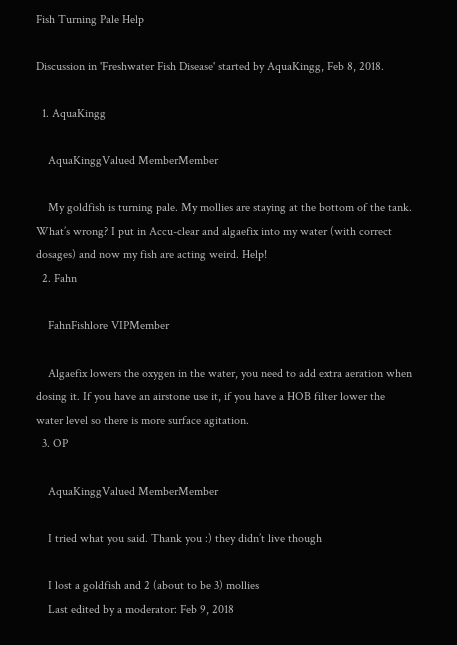Fish Turning Pale Help

Discussion in 'Freshwater Fish Disease' started by AquaKingg, Feb 8, 2018.

  1. AquaKingg

    AquaKinggValued MemberMember

    My goldfish is turning pale. My mollies are staying at the bottom of the tank. What’s wrong? I put in Accu-clear and algaefix into my water (with correct dosages) and now my fish are acting weird. Help!
  2. Fahn

    FahnFishlore VIPMember

    Algaefix lowers the oxygen in the water, you need to add extra aeration when dosing it. If you have an airstone use it, if you have a HOB filter lower the water level so there is more surface agitation.
  3. OP

    AquaKinggValued MemberMember

    I tried what you said. Thank you :) they didn’t live though

    I lost a goldfish and 2 (about to be 3) mollies
    Last edited by a moderator: Feb 9, 2018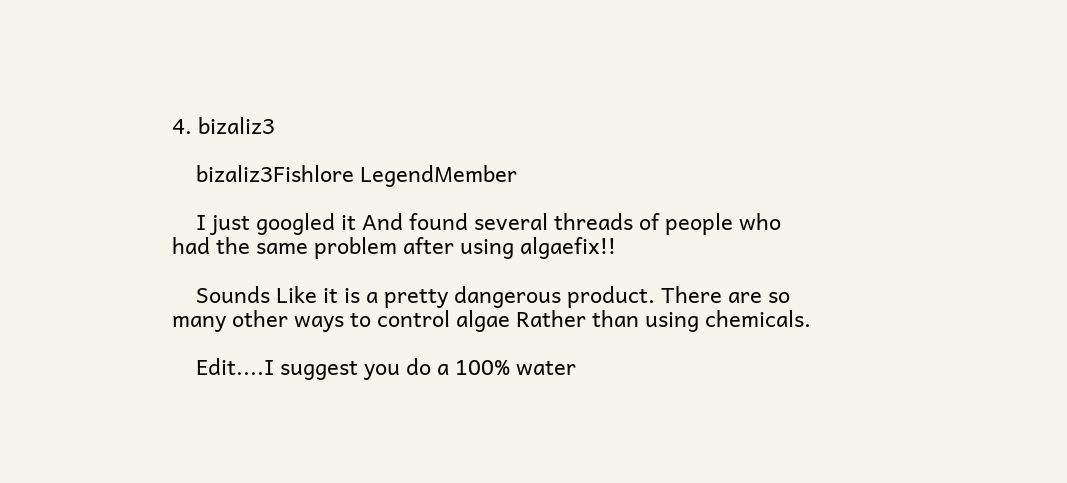4. bizaliz3

    bizaliz3Fishlore LegendMember

    I just googled it And found several threads of people who had the same problem after using algaefix!!

    Sounds Like it is a pretty dangerous product. There are so many other ways to control algae Rather than using chemicals.

    Edit....I suggest you do a 100% water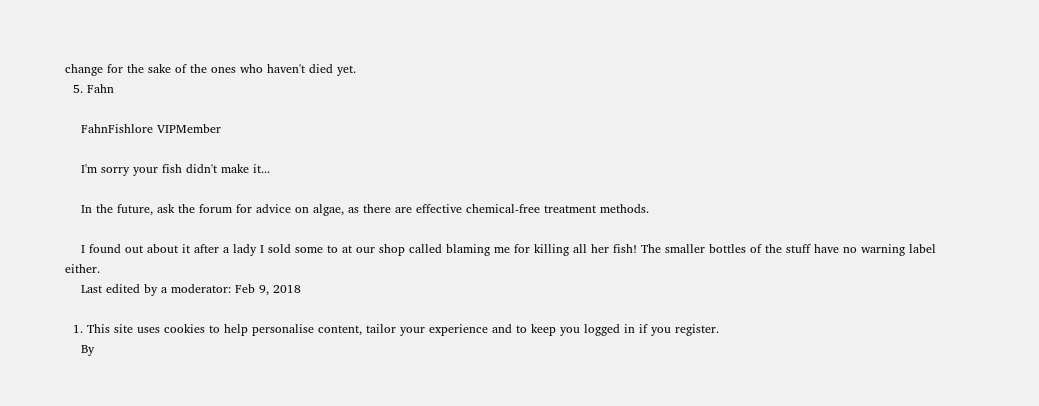change for the sake of the ones who haven't died yet.
  5. Fahn

    FahnFishlore VIPMember

    I'm sorry your fish didn't make it...

    In the future, ask the forum for advice on algae, as there are effective chemical-free treatment methods.

    I found out about it after a lady I sold some to at our shop called blaming me for killing all her fish! The smaller bottles of the stuff have no warning label either.
    Last edited by a moderator: Feb 9, 2018

  1. This site uses cookies to help personalise content, tailor your experience and to keep you logged in if you register.
    By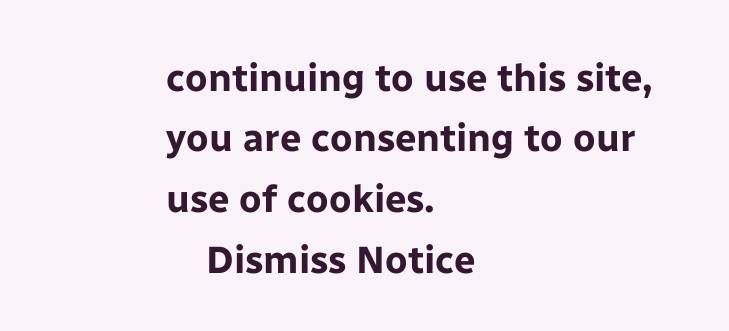continuing to use this site, you are consenting to our use of cookies.
    Dismiss Notice